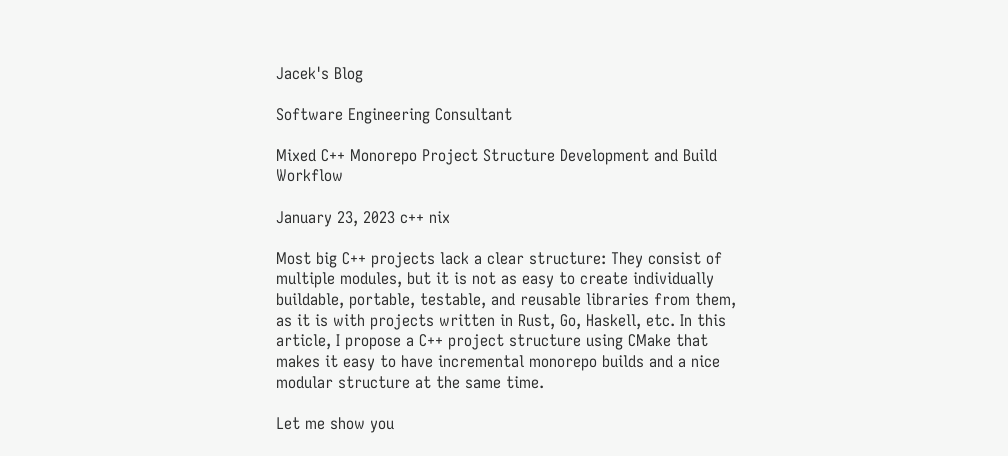Jacek's Blog

Software Engineering Consultant

Mixed C++ Monorepo Project Structure Development and Build Workflow

January 23, 2023 c++ nix

Most big C++ projects lack a clear structure: They consist of multiple modules, but it is not as easy to create individually buildable, portable, testable, and reusable libraries from them, as it is with projects written in Rust, Go, Haskell, etc. In this article, I propose a C++ project structure using CMake that makes it easy to have incremental monorepo builds and a nice modular structure at the same time.

Let me show you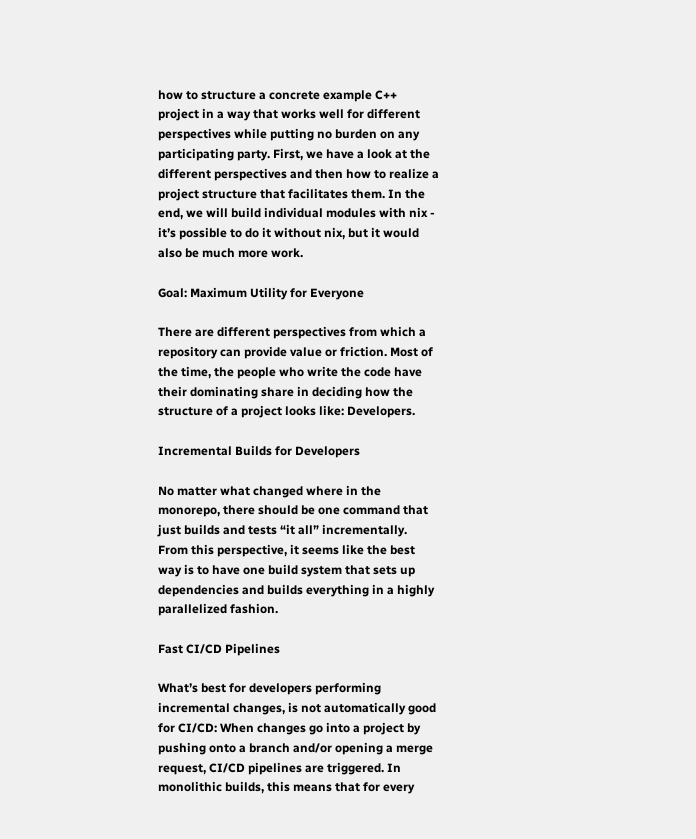how to structure a concrete example C++ project in a way that works well for different perspectives while putting no burden on any participating party. First, we have a look at the different perspectives and then how to realize a project structure that facilitates them. In the end, we will build individual modules with nix - it’s possible to do it without nix, but it would also be much more work.

Goal: Maximum Utility for Everyone

There are different perspectives from which a repository can provide value or friction. Most of the time, the people who write the code have their dominating share in deciding how the structure of a project looks like: Developers.

Incremental Builds for Developers

No matter what changed where in the monorepo, there should be one command that just builds and tests “it all” incrementally. From this perspective, it seems like the best way is to have one build system that sets up dependencies and builds everything in a highly parallelized fashion.

Fast CI/CD Pipelines

What’s best for developers performing incremental changes, is not automatically good for CI/CD: When changes go into a project by pushing onto a branch and/or opening a merge request, CI/CD pipelines are triggered. In monolithic builds, this means that for every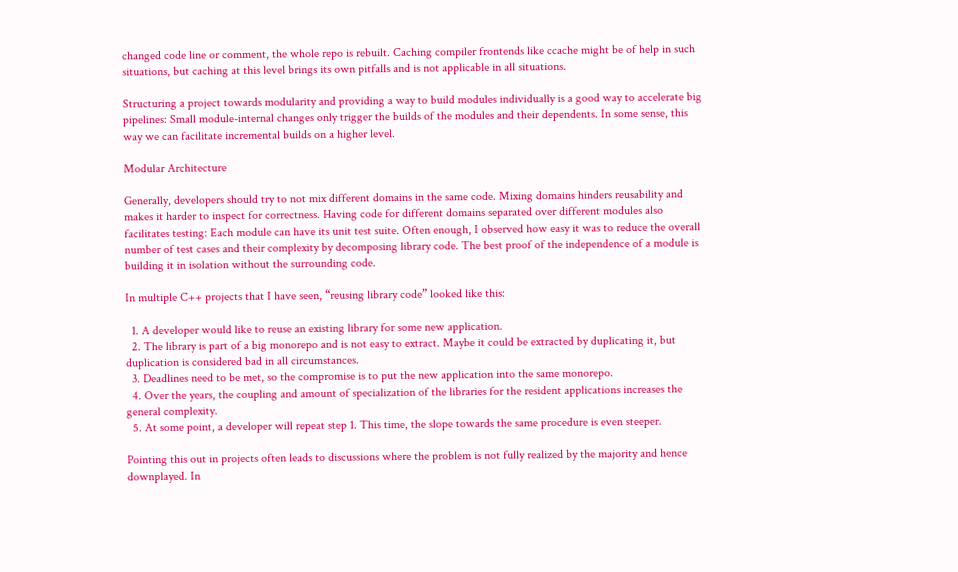changed code line or comment, the whole repo is rebuilt. Caching compiler frontends like ccache might be of help in such situations, but caching at this level brings its own pitfalls and is not applicable in all situations.

Structuring a project towards modularity and providing a way to build modules individually is a good way to accelerate big pipelines: Small module-internal changes only trigger the builds of the modules and their dependents. In some sense, this way we can facilitate incremental builds on a higher level.

Modular Architecture

Generally, developers should try to not mix different domains in the same code. Mixing domains hinders reusability and makes it harder to inspect for correctness. Having code for different domains separated over different modules also facilitates testing: Each module can have its unit test suite. Often enough, I observed how easy it was to reduce the overall number of test cases and their complexity by decomposing library code. The best proof of the independence of a module is building it in isolation without the surrounding code.

In multiple C++ projects that I have seen, “reusing library code” looked like this:

  1. A developer would like to reuse an existing library for some new application.
  2. The library is part of a big monorepo and is not easy to extract. Maybe it could be extracted by duplicating it, but duplication is considered bad in all circumstances.
  3. Deadlines need to be met, so the compromise is to put the new application into the same monorepo.
  4. Over the years, the coupling and amount of specialization of the libraries for the resident applications increases the general complexity.
  5. At some point, a developer will repeat step 1. This time, the slope towards the same procedure is even steeper.

Pointing this out in projects often leads to discussions where the problem is not fully realized by the majority and hence downplayed. In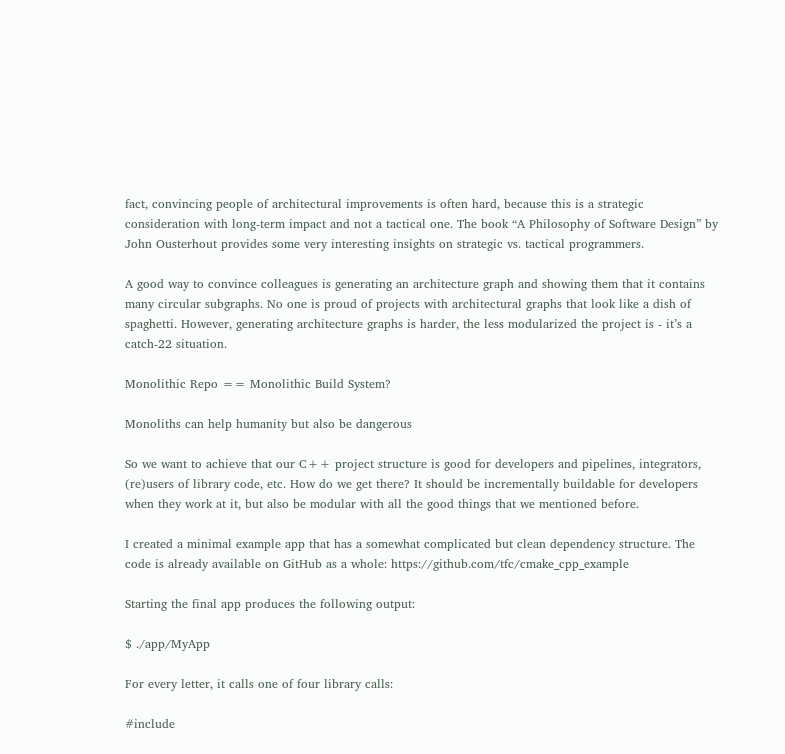fact, convincing people of architectural improvements is often hard, because this is a strategic consideration with long-term impact and not a tactical one. The book “A Philosophy of Software Design” by John Ousterhout provides some very interesting insights on strategic vs. tactical programmers.

A good way to convince colleagues is generating an architecture graph and showing them that it contains many circular subgraphs. No one is proud of projects with architectural graphs that look like a dish of spaghetti. However, generating architecture graphs is harder, the less modularized the project is - it’s a catch-22 situation.

Monolithic Repo == Monolithic Build System?

Monoliths can help humanity but also be dangerous

So we want to achieve that our C++ project structure is good for developers and pipelines, integrators, (re)users of library code, etc. How do we get there? It should be incrementally buildable for developers when they work at it, but also be modular with all the good things that we mentioned before.

I created a minimal example app that has a somewhat complicated but clean dependency structure. The code is already available on GitHub as a whole: https://github.com/tfc/cmake_cpp_example

Starting the final app produces the following output:

$ ./app/MyApp

For every letter, it calls one of four library calls:

#include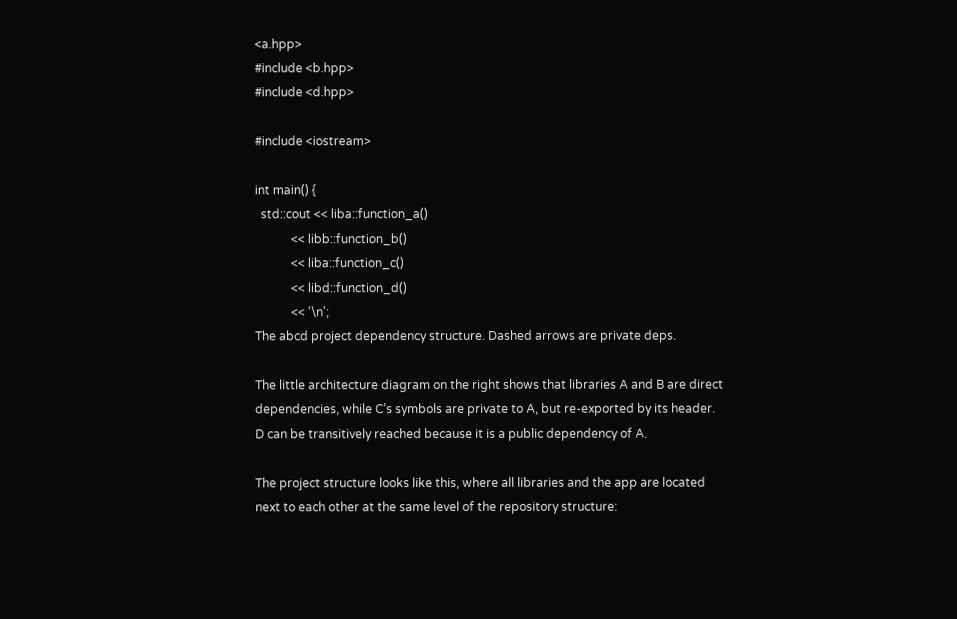<a.hpp>
#include <b.hpp>
#include <d.hpp>

#include <iostream>

int main() {
  std::cout << liba::function_a()
            << libb::function_b()
            << liba::function_c()
            << libd::function_d()
            << '\n';
The abcd project dependency structure. Dashed arrows are private deps.

The little architecture diagram on the right shows that libraries A and B are direct dependencies, while C’s symbols are private to A, but re-exported by its header. D can be transitively reached because it is a public dependency of A.

The project structure looks like this, where all libraries and the app are located next to each other at the same level of the repository structure: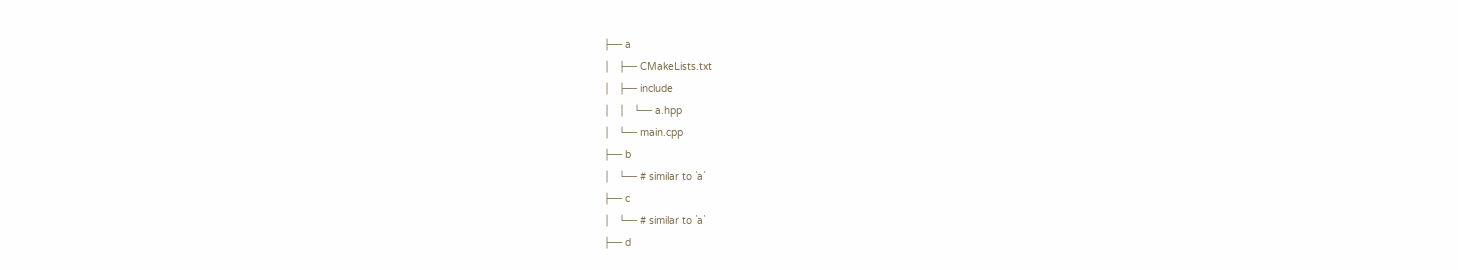├── a
│   ├── CMakeLists.txt
│   ├── include
│   │   └── a.hpp
│   └── main.cpp
├── b
│   └── # similar to `a`
├── c
│   └── # similar to `a`
├── d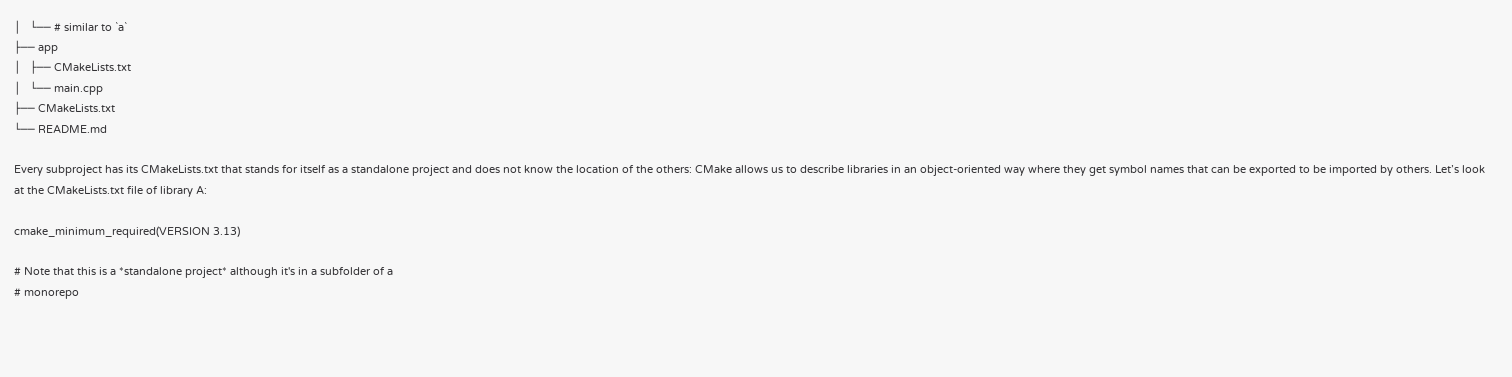│   └── # similar to `a`
├── app
│   ├── CMakeLists.txt
│   └── main.cpp
├── CMakeLists.txt
└── README.md

Every subproject has its CMakeLists.txt that stands for itself as a standalone project and does not know the location of the others: CMake allows us to describe libraries in an object-oriented way where they get symbol names that can be exported to be imported by others. Let’s look at the CMakeLists.txt file of library A:

cmake_minimum_required(VERSION 3.13)

# Note that this is a *standalone project* although it's in a subfolder of a
# monorepo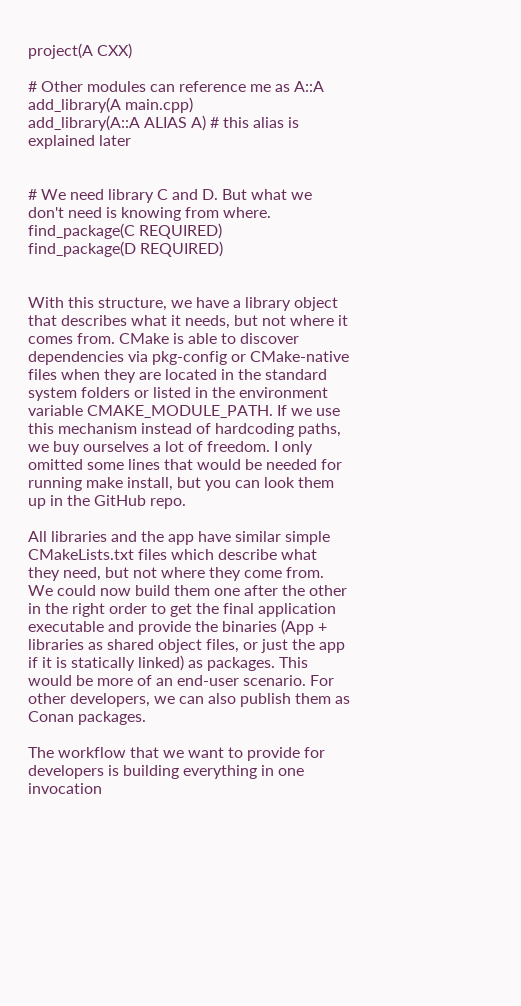project(A CXX)

# Other modules can reference me as A::A
add_library(A main.cpp)
add_library(A::A ALIAS A) # this alias is explained later


# We need library C and D. But what we don't need is knowing from where.
find_package(C REQUIRED)
find_package(D REQUIRED)


With this structure, we have a library object that describes what it needs, but not where it comes from. CMake is able to discover dependencies via pkg-config or CMake-native files when they are located in the standard system folders or listed in the environment variable CMAKE_MODULE_PATH. If we use this mechanism instead of hardcoding paths, we buy ourselves a lot of freedom. I only omitted some lines that would be needed for running make install, but you can look them up in the GitHub repo.

All libraries and the app have similar simple CMakeLists.txt files which describe what they need, but not where they come from. We could now build them one after the other in the right order to get the final application executable and provide the binaries (App + libraries as shared object files, or just the app if it is statically linked) as packages. This would be more of an end-user scenario. For other developers, we can also publish them as Conan packages.

The workflow that we want to provide for developers is building everything in one invocation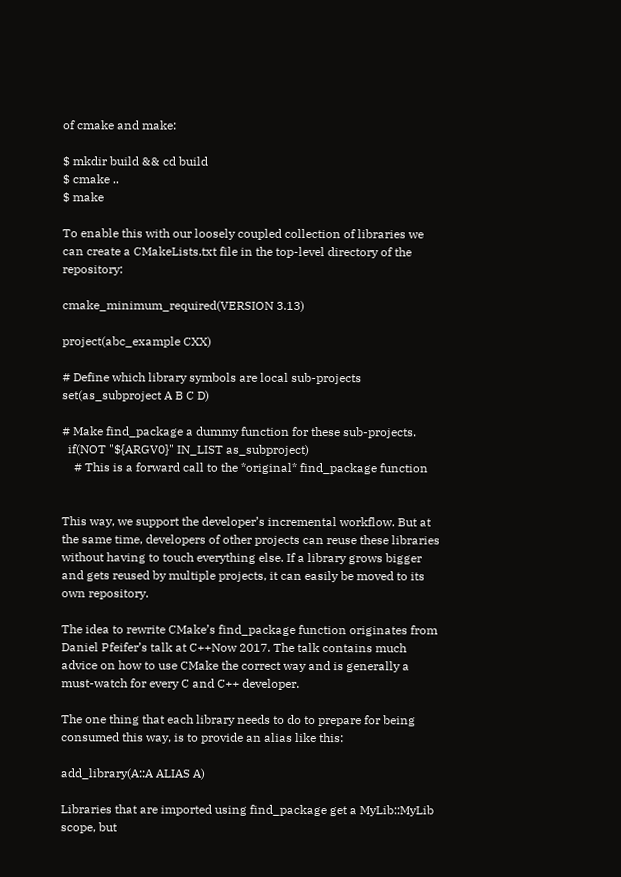of cmake and make:

$ mkdir build && cd build
$ cmake ..
$ make

To enable this with our loosely coupled collection of libraries we can create a CMakeLists.txt file in the top-level directory of the repository:

cmake_minimum_required(VERSION 3.13)

project(abc_example CXX)

# Define which library symbols are local sub-projects
set(as_subproject A B C D)

# Make find_package a dummy function for these sub-projects.
  if(NOT "${ARGV0}" IN_LIST as_subproject)
    # This is a forward call to the *original* find_package function


This way, we support the developer’s incremental workflow. But at the same time, developers of other projects can reuse these libraries without having to touch everything else. If a library grows bigger and gets reused by multiple projects, it can easily be moved to its own repository.

The idea to rewrite CMake’s find_package function originates from Daniel Pfeifer’s talk at C++Now 2017. The talk contains much advice on how to use CMake the correct way and is generally a must-watch for every C and C++ developer.

The one thing that each library needs to do to prepare for being consumed this way, is to provide an alias like this:

add_library(A::A ALIAS A)

Libraries that are imported using find_package get a MyLib::MyLib scope, but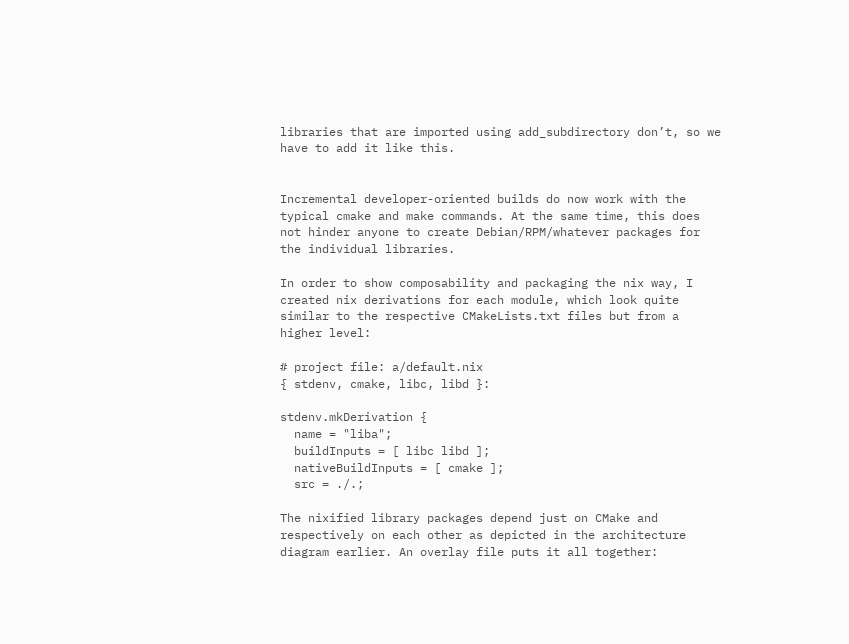libraries that are imported using add_subdirectory don’t, so we have to add it like this.


Incremental developer-oriented builds do now work with the typical cmake and make commands. At the same time, this does not hinder anyone to create Debian/RPM/whatever packages for the individual libraries.

In order to show composability and packaging the nix way, I created nix derivations for each module, which look quite similar to the respective CMakeLists.txt files but from a higher level:

# project file: a/default.nix
{ stdenv, cmake, libc, libd }:

stdenv.mkDerivation {
  name = "liba";
  buildInputs = [ libc libd ];
  nativeBuildInputs = [ cmake ];
  src = ./.;

The nixified library packages depend just on CMake and respectively on each other as depicted in the architecture diagram earlier. An overlay file puts it all together: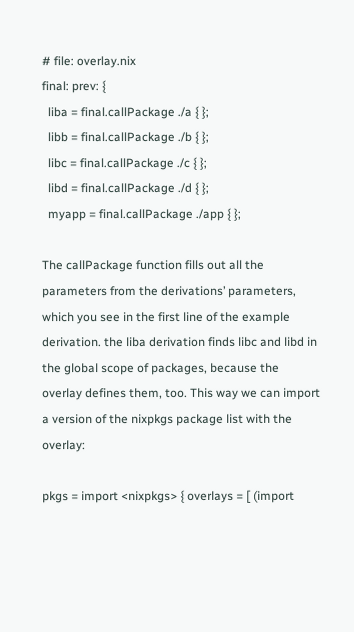# file: overlay.nix
final: prev: {
  liba = final.callPackage ./a { };
  libb = final.callPackage ./b { };
  libc = final.callPackage ./c { };
  libd = final.callPackage ./d { };
  myapp = final.callPackage ./app { };

The callPackage function fills out all the parameters from the derivations’ parameters, which you see in the first line of the example derivation. the liba derivation finds libc and libd in the global scope of packages, because the overlay defines them, too. This way we can import a version of the nixpkgs package list with the overlay:

pkgs = import <nixpkgs> { overlays = [ (import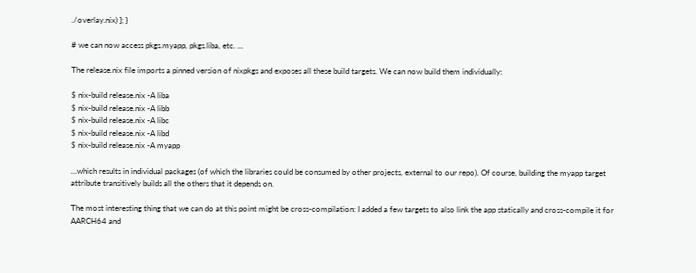./overlay.nix) ]; }

# we can now access pkgs.myapp, pkgs.liba, etc. ...

The release.nix file imports a pinned version of nixpkgs and exposes all these build targets. We can now build them individually:

$ nix-build release.nix -A liba
$ nix-build release.nix -A libb
$ nix-build release.nix -A libc
$ nix-build release.nix -A libd
$ nix-build release.nix -A myapp

…which results in individual packages (of which the libraries could be consumed by other projects, external to our repo). Of course, building the myapp target attribute transitively builds all the others that it depends on.

The most interesting thing that we can do at this point might be cross-compilation: I added a few targets to also link the app statically and cross-compile it for AARCH64 and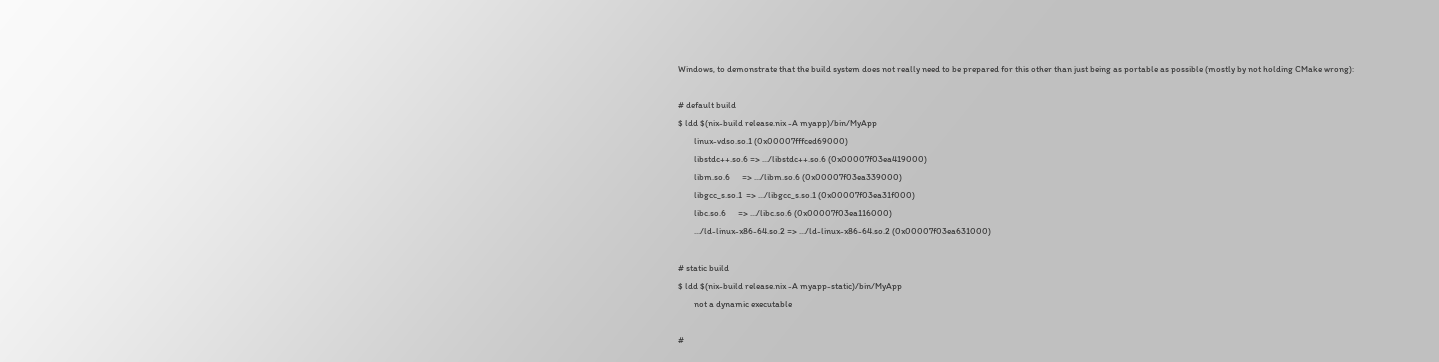Windows, to demonstrate that the build system does not really need to be prepared for this other than just being as portable as possible (mostly by not holding CMake wrong):

# default build
$ ldd $(nix-build release.nix -A myapp)/bin/MyApp
        linux-vdso.so.1 (0x00007fffced69000)
        libstdc++.so.6 => .../libstdc++.so.6 (0x00007f03ea419000)
        libm.so.6      => .../libm.so.6 (0x00007f03ea339000)
        libgcc_s.so.1  => .../libgcc_s.so.1 (0x00007f03ea31f000)
        libc.so.6      => .../libc.so.6 (0x00007f03ea116000)
        .../ld-linux-x86-64.so.2 => .../ld-linux-x86-64.so.2 (0x00007f03ea631000)

# static build
$ ldd $(nix-build release.nix -A myapp-static)/bin/MyApp
        not a dynamic executable

#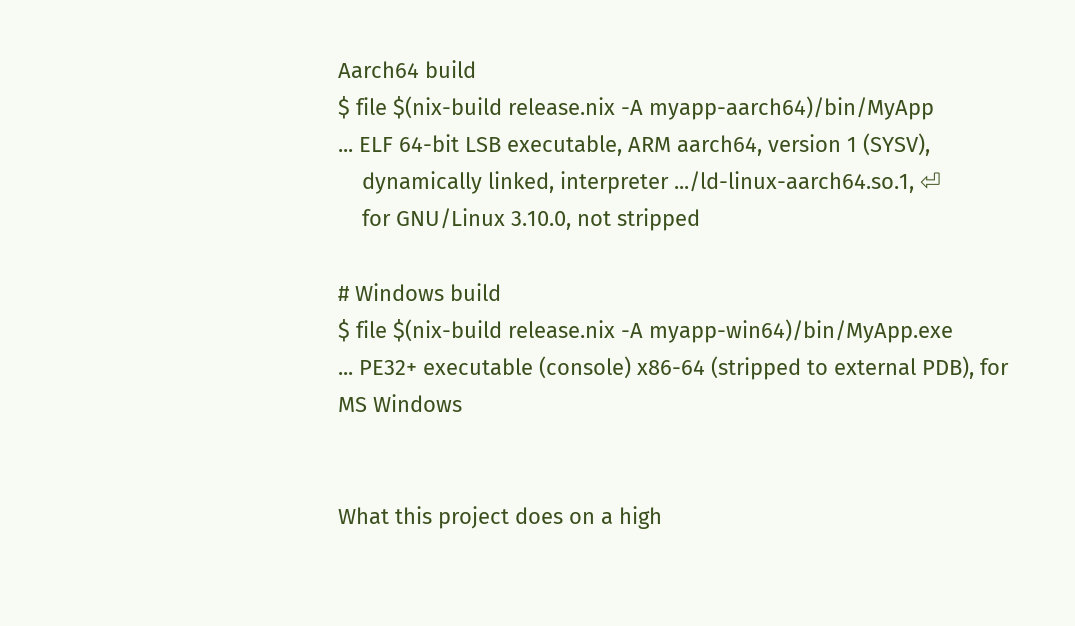Aarch64 build
$ file $(nix-build release.nix -A myapp-aarch64)/bin/MyApp
... ELF 64-bit LSB executable, ARM aarch64, version 1 (SYSV),
    dynamically linked, interpreter .../ld-linux-aarch64.so.1, ⏎
    for GNU/Linux 3.10.0, not stripped

# Windows build
$ file $(nix-build release.nix -A myapp-win64)/bin/MyApp.exe
... PE32+ executable (console) x86-64 (stripped to external PDB), for MS Windows


What this project does on a high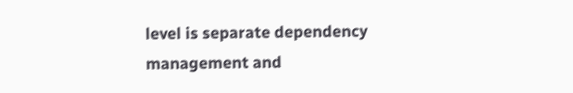level is separate dependency management and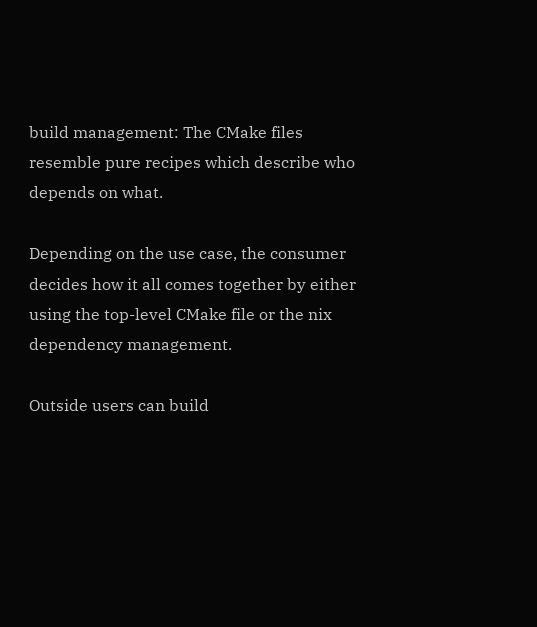build management: The CMake files resemble pure recipes which describe who depends on what.

Depending on the use case, the consumer decides how it all comes together by either using the top-level CMake file or the nix dependency management.

Outside users can build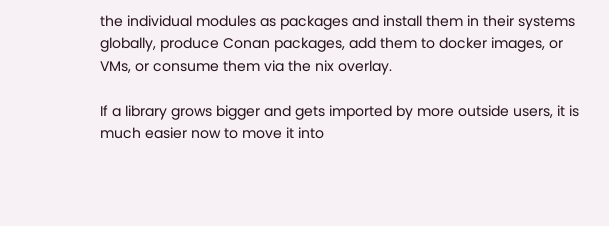the individual modules as packages and install them in their systems globally, produce Conan packages, add them to docker images, or VMs, or consume them via the nix overlay.

If a library grows bigger and gets imported by more outside users, it is much easier now to move it into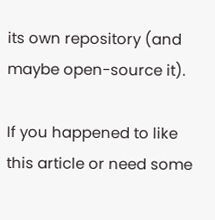its own repository (and maybe open-source it).

If you happened to like this article or need some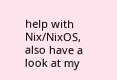help with Nix/NixOS, also have a look at my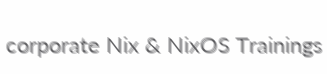corporate Nix & NixOS Trainings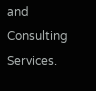and Consulting Services.